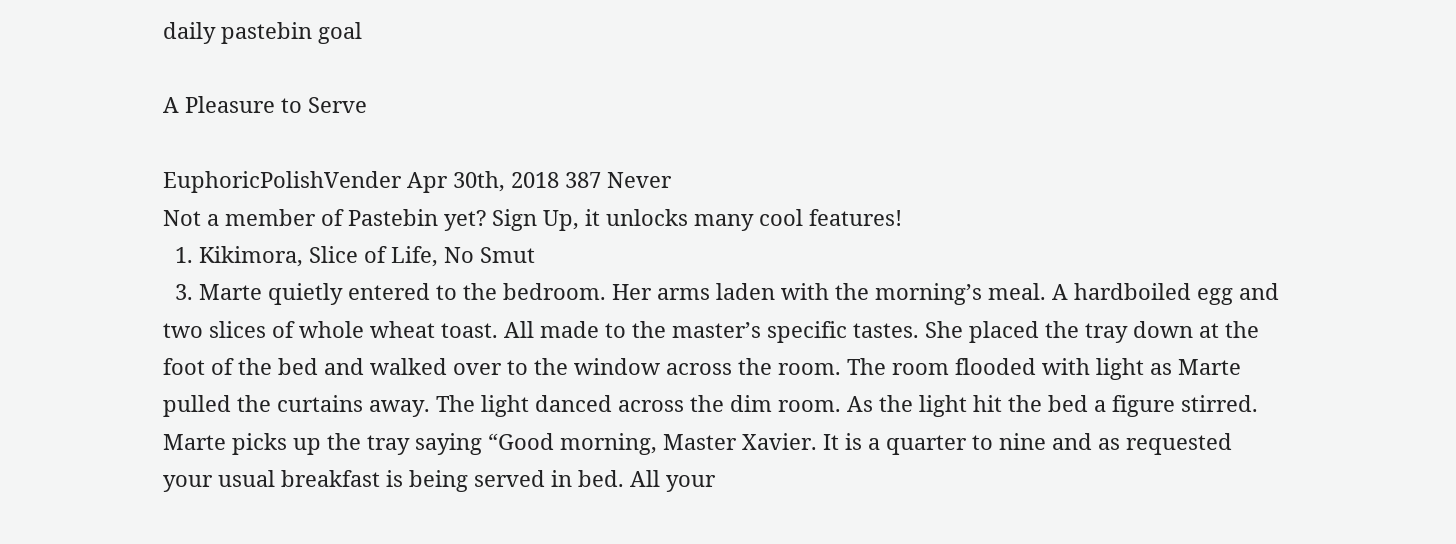daily pastebin goal

A Pleasure to Serve

EuphoricPolishVender Apr 30th, 2018 387 Never
Not a member of Pastebin yet? Sign Up, it unlocks many cool features!
  1. Kikimora, Slice of Life, No Smut
  3. Marte quietly entered to the bedroom. Her arms laden with the morning’s meal. A hardboiled egg and two slices of whole wheat toast. All made to the master’s specific tastes. She placed the tray down at the foot of the bed and walked over to the window across the room. The room flooded with light as Marte pulled the curtains away. The light danced across the dim room. As the light hit the bed a figure stirred. Marte picks up the tray saying “Good morning, Master Xavier. It is a quarter to nine and as requested your usual breakfast is being served in bed. All your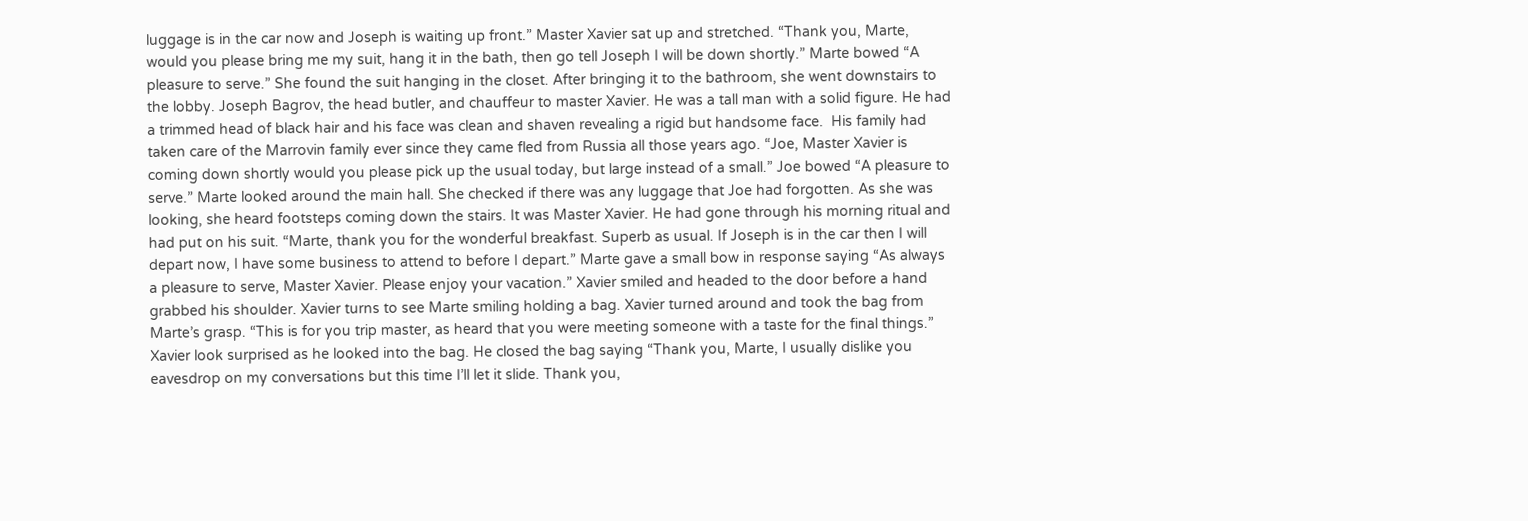luggage is in the car now and Joseph is waiting up front.” Master Xavier sat up and stretched. “Thank you, Marte, would you please bring me my suit, hang it in the bath, then go tell Joseph I will be down shortly.” Marte bowed “A pleasure to serve.” She found the suit hanging in the closet. After bringing it to the bathroom, she went downstairs to the lobby. Joseph Bagrov, the head butler, and chauffeur to master Xavier. He was a tall man with a solid figure. He had a trimmed head of black hair and his face was clean and shaven revealing a rigid but handsome face.  His family had taken care of the Marrovin family ever since they came fled from Russia all those years ago. “Joe, Master Xavier is coming down shortly would you please pick up the usual today, but large instead of a small.” Joe bowed “A pleasure to serve.” Marte looked around the main hall. She checked if there was any luggage that Joe had forgotten. As she was looking, she heard footsteps coming down the stairs. It was Master Xavier. He had gone through his morning ritual and had put on his suit. “Marte, thank you for the wonderful breakfast. Superb as usual. If Joseph is in the car then I will depart now, I have some business to attend to before I depart.” Marte gave a small bow in response saying “As always a pleasure to serve, Master Xavier. Please enjoy your vacation.” Xavier smiled and headed to the door before a hand grabbed his shoulder. Xavier turns to see Marte smiling holding a bag. Xavier turned around and took the bag from Marte’s grasp. “This is for you trip master, as heard that you were meeting someone with a taste for the final things.” Xavier look surprised as he looked into the bag. He closed the bag saying “Thank you, Marte, I usually dislike you eavesdrop on my conversations but this time I’ll let it slide. Thank you,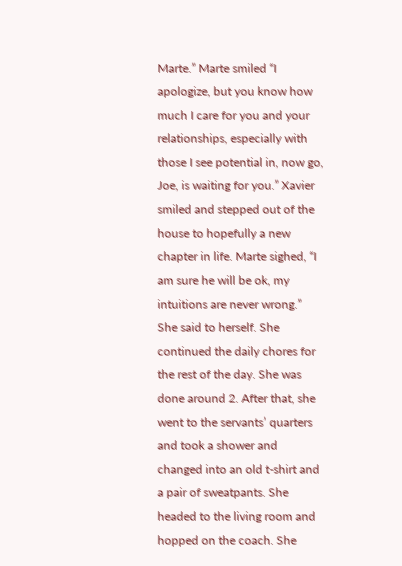Marte.” Marte smiled “I apologize, but you know how much I care for you and your relationships, especially with those I see potential in, now go, Joe, is waiting for you.” Xavier smiled and stepped out of the house to hopefully a new chapter in life. Marte sighed, “I am sure he will be ok, my intuitions are never wrong.” She said to herself. She continued the daily chores for the rest of the day. She was done around 2. After that, she went to the servants’ quarters and took a shower and changed into an old t-shirt and a pair of sweatpants. She headed to the living room and hopped on the coach. She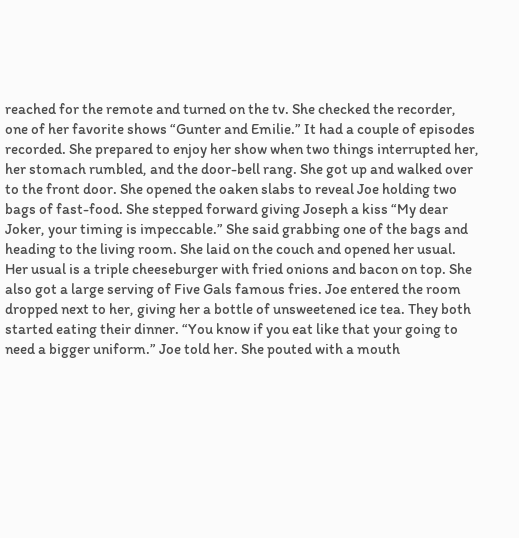reached for the remote and turned on the tv. She checked the recorder, one of her favorite shows “Gunter and Emilie.” It had a couple of episodes recorded. She prepared to enjoy her show when two things interrupted her, her stomach rumbled, and the door-bell rang. She got up and walked over to the front door. She opened the oaken slabs to reveal Joe holding two bags of fast-food. She stepped forward giving Joseph a kiss “My dear Joker, your timing is impeccable.” She said grabbing one of the bags and heading to the living room. She laid on the couch and opened her usual. Her usual is a triple cheeseburger with fried onions and bacon on top. She also got a large serving of Five Gals famous fries. Joe entered the room dropped next to her, giving her a bottle of unsweetened ice tea. They both started eating their dinner. “You know if you eat like that your going to need a bigger uniform.” Joe told her. She pouted with a mouth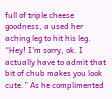full of triple cheese goodness, a used her aching leg to hit his leg. “Hey! I’m sorry, ok. I actually have to admit that bit of chub makes you look cute.” As he complimented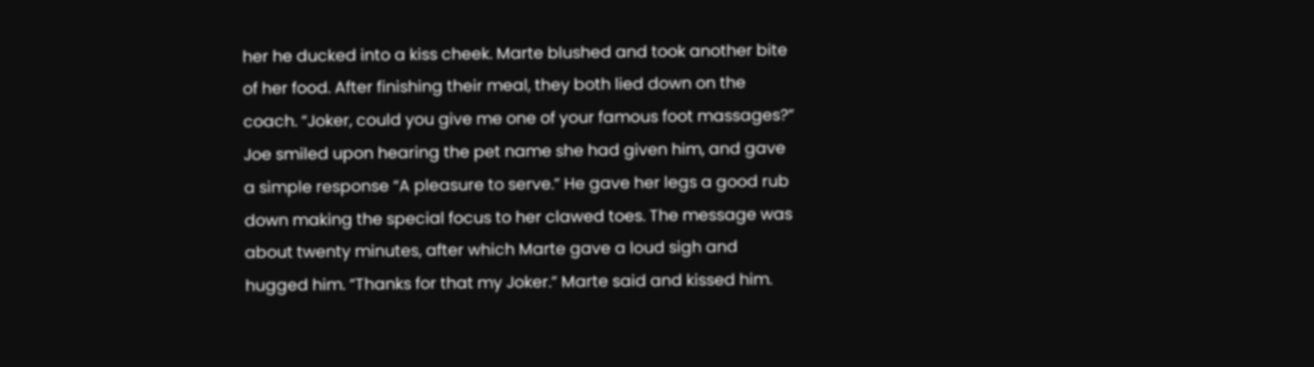her he ducked into a kiss cheek. Marte blushed and took another bite of her food. After finishing their meal, they both lied down on the coach. “Joker, could you give me one of your famous foot massages?” Joe smiled upon hearing the pet name she had given him, and gave a simple response “A pleasure to serve.” He gave her legs a good rub down making the special focus to her clawed toes. The message was about twenty minutes, after which Marte gave a loud sigh and hugged him. “Thanks for that my Joker.” Marte said and kissed him.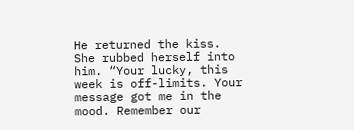He returned the kiss. She rubbed herself into him. “Your lucky, this week is off-limits. Your message got me in the mood. Remember our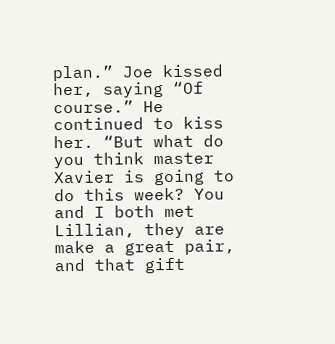plan.” Joe kissed her, saying “Of course.” He continued to kiss her. “But what do you think master Xavier is going to do this week? You and I both met Lillian, they are make a great pair, and that gift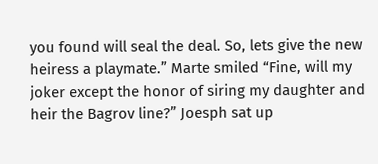you found will seal the deal. So, lets give the new heiress a playmate.” Marte smiled “Fine, will my joker except the honor of siring my daughter and heir the Bagrov line?” Joesph sat up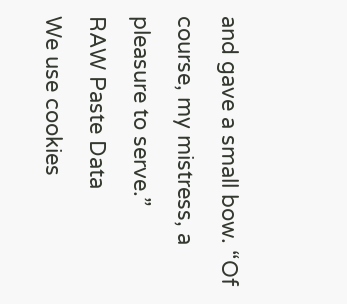and gave a small bow. “Of course, my mistress, a pleasure to serve.”
RAW Paste Data
We use cookies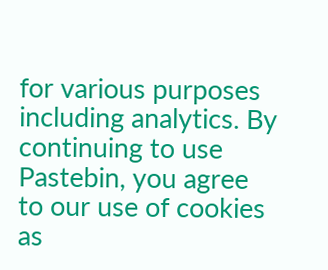for various purposes including analytics. By continuing to use Pastebin, you agree to our use of cookies as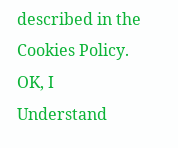described in the Cookies Policy. OK, I Understand